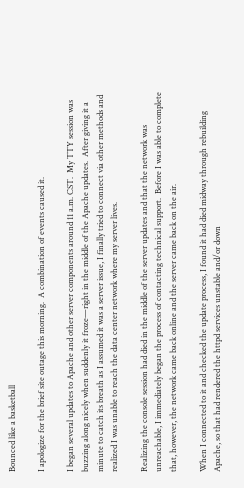Bounced like a basketball

I apologize for the brief site outage this morning.  A combination of events caused it.

I began several updates to Apache and other server components around 11 a.m. CST.  My TTY session was buzzing along nicely when suddenly it froze—right in the middle of the Apache updates.  After giving it a minute to catch its breath as I assumed it was a server issue, I finally tried to connect via other methods and realized I was unable to reach the data center network where my server lives.

Realizing the console session had died in the middle of the server updates and that the network was unreachable, I immediately began the process of contacting technical support.  Before I was able to complete that, however, the network came back online and the server came back on the air.

When I connected to it and checked the update process, I found it had died midway through rebuilding Apache, so that had rendered the httpd services unstable and/or down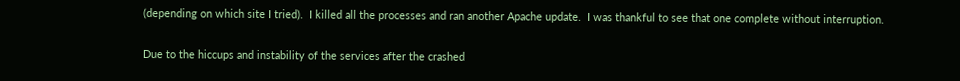(depending on which site I tried).  I killed all the processes and ran another Apache update.  I was thankful to see that one complete without interruption.

Due to the hiccups and instability of the services after the crashed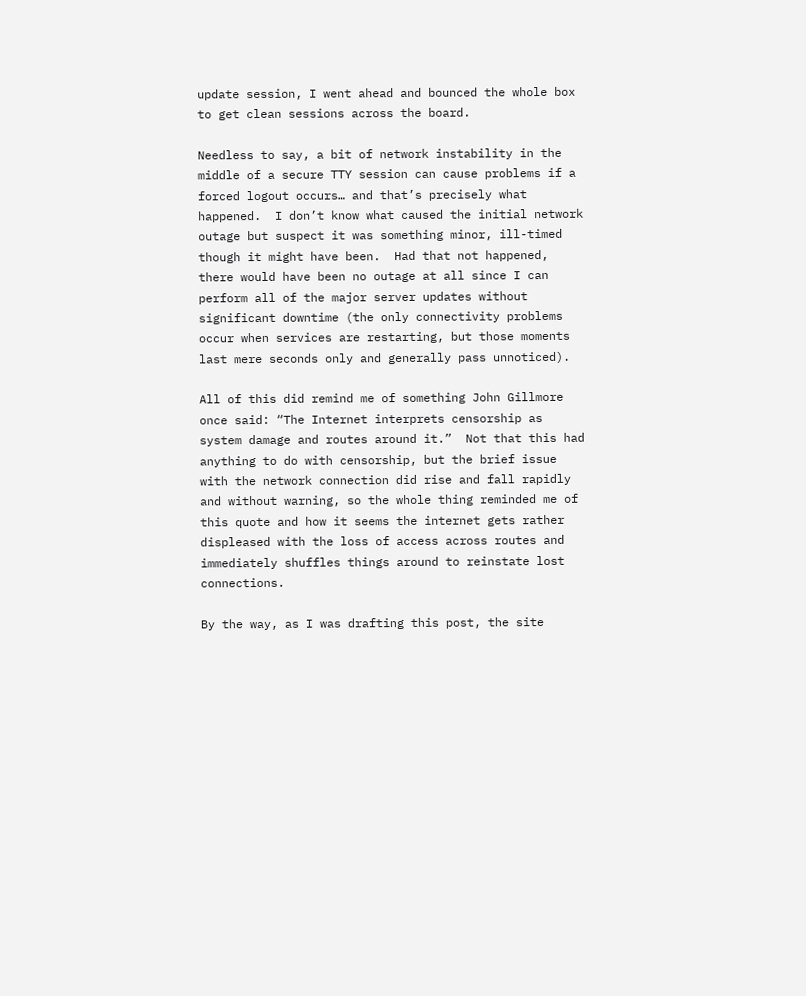update session, I went ahead and bounced the whole box to get clean sessions across the board.

Needless to say, a bit of network instability in the middle of a secure TTY session can cause problems if a forced logout occurs… and that’s precisely what happened.  I don’t know what caused the initial network outage but suspect it was something minor, ill-timed though it might have been.  Had that not happened, there would have been no outage at all since I can perform all of the major server updates without significant downtime (the only connectivity problems occur when services are restarting, but those moments last mere seconds only and generally pass unnoticed).

All of this did remind me of something John Gillmore once said: “The Internet interprets censorship as system damage and routes around it.”  Not that this had anything to do with censorship, but the brief issue with the network connection did rise and fall rapidly and without warning, so the whole thing reminded me of this quote and how it seems the internet gets rather displeased with the loss of access across routes and immediately shuffles things around to reinstate lost connections.

By the way, as I was drafting this post, the site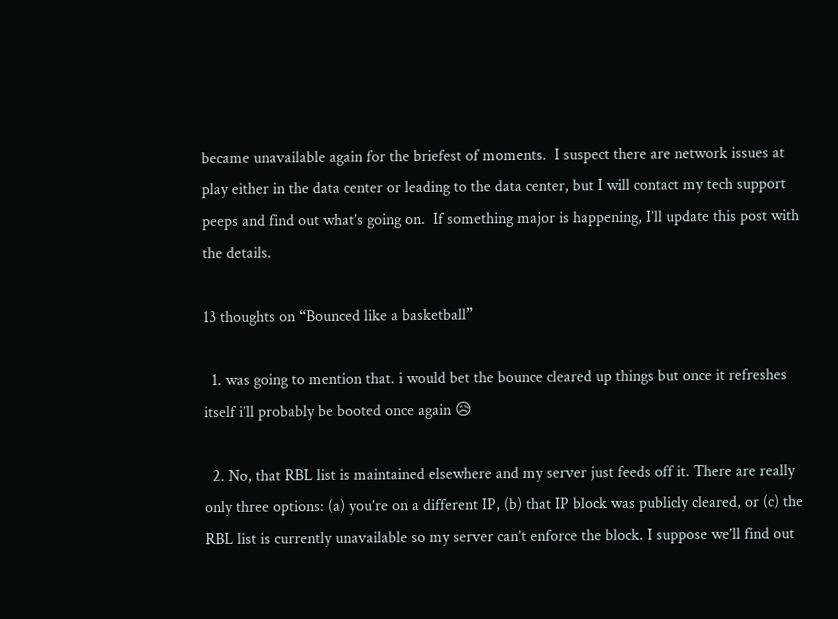became unavailable again for the briefest of moments.  I suspect there are network issues at play either in the data center or leading to the data center, but I will contact my tech support peeps and find out what’s going on.  If something major is happening, I’ll update this post with the details.

13 thoughts on “Bounced like a basketball”

  1. was going to mention that. i would bet the bounce cleared up things but once it refreshes itself i’ll probably be booted once again 😥

  2. No, that RBL list is maintained elsewhere and my server just feeds off it. There are really only three options: (a) you’re on a different IP, (b) that IP block was publicly cleared, or (c) the RBL list is currently unavailable so my server can’t enforce the block. I suppose we’ll find out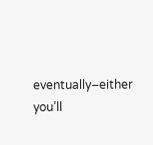eventually–either you’ll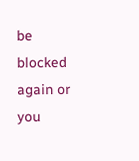be blocked again or you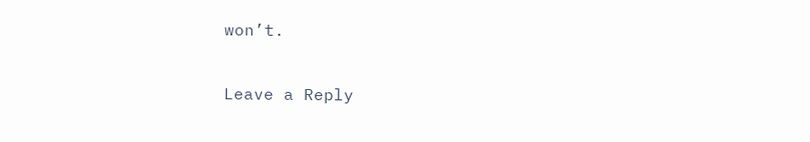won’t.

Leave a Reply